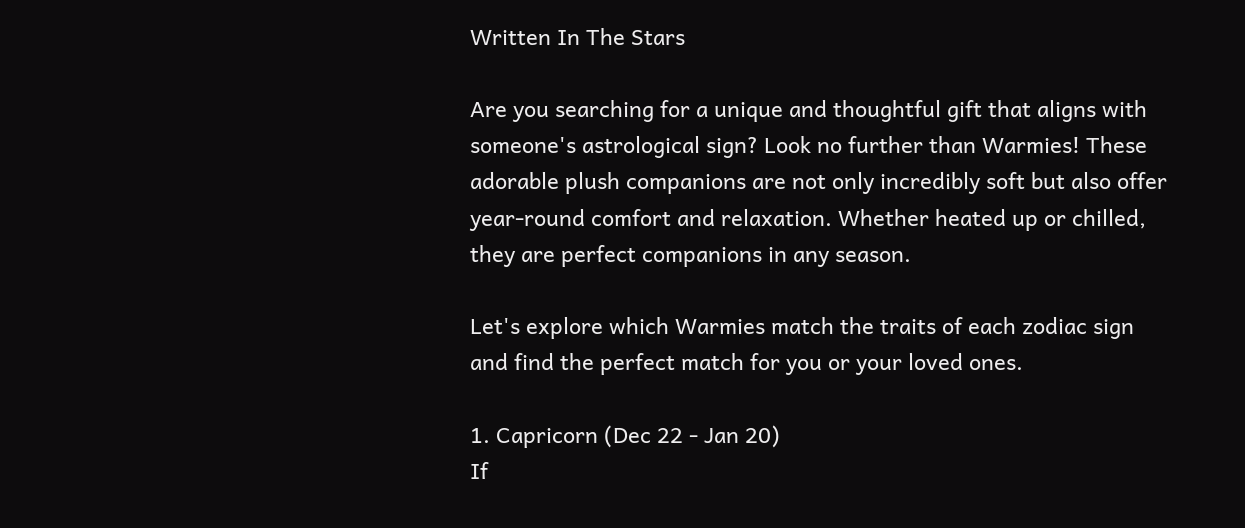Written In The Stars

Are you searching for a unique and thoughtful gift that aligns with someone's astrological sign? Look no further than Warmies! These adorable plush companions are not only incredibly soft but also offer year-round comfort and relaxation. Whether heated up or chilled, they are perfect companions in any season.

Let's explore which Warmies match the traits of each zodiac sign and find the perfect match for you or your loved ones.

1. Capricorn (Dec 22 - Jan 20)
If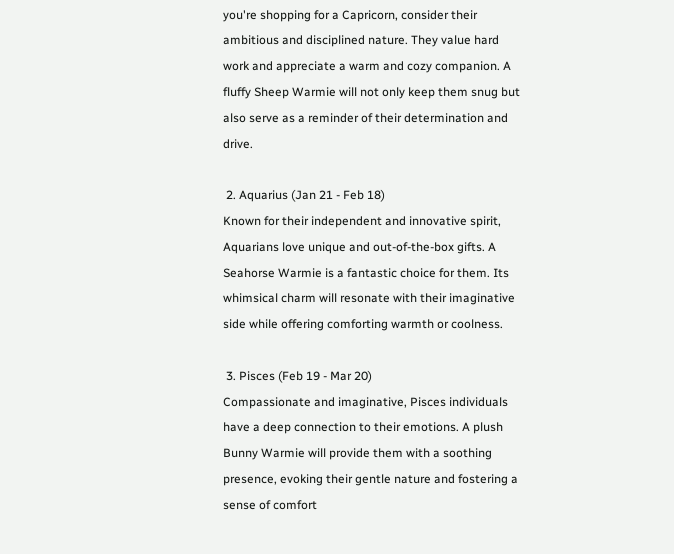you're shopping for a Capricorn, consider their ambitious and disciplined nature. They value hard work and appreciate a warm and cozy companion. A fluffy Sheep Warmie will not only keep them snug but also serve as a reminder of their determination and drive.

 2. Aquarius (Jan 21 - Feb 18)
Known for their independent and innovative spirit, Aquarians love unique and out-of-the-box gifts. A Seahorse Warmie is a fantastic choice for them. Its whimsical charm will resonate with their imaginative side while offering comforting warmth or coolness.

 3. Pisces (Feb 19 - Mar 20)
Compassionate and imaginative, Pisces individuals have a deep connection to their emotions. A plush Bunny Warmie will provide them with a soothing presence, evoking their gentle nature and fostering a sense of comfort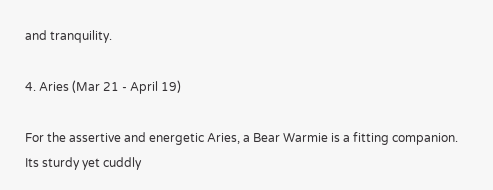and tranquility.

4. Aries (Mar 21 - April 19)

For the assertive and energetic Aries, a Bear Warmie is a fitting companion. Its sturdy yet cuddly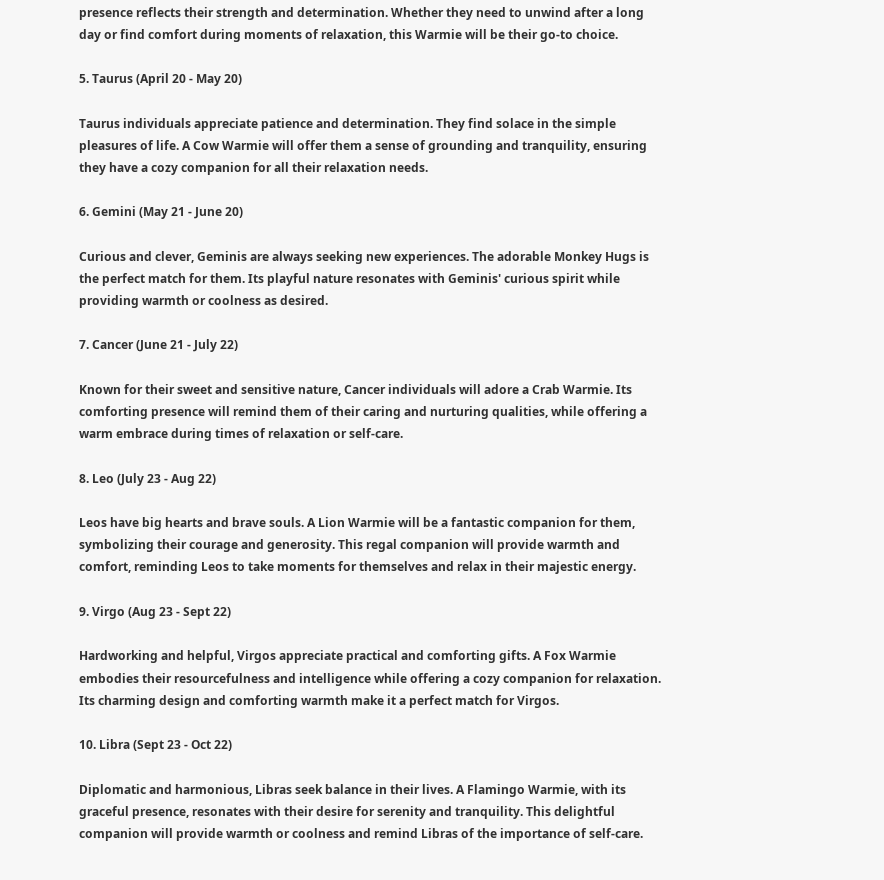presence reflects their strength and determination. Whether they need to unwind after a long day or find comfort during moments of relaxation, this Warmie will be their go-to choice.

5. Taurus (April 20 - May 20)

Taurus individuals appreciate patience and determination. They find solace in the simple pleasures of life. A Cow Warmie will offer them a sense of grounding and tranquility, ensuring they have a cozy companion for all their relaxation needs.

6. Gemini (May 21 - June 20)

Curious and clever, Geminis are always seeking new experiences. The adorable Monkey Hugs is the perfect match for them. Its playful nature resonates with Geminis' curious spirit while providing warmth or coolness as desired.

7. Cancer (June 21 - July 22)

Known for their sweet and sensitive nature, Cancer individuals will adore a Crab Warmie. Its comforting presence will remind them of their caring and nurturing qualities, while offering a warm embrace during times of relaxation or self-care.

8. Leo (July 23 - Aug 22)

Leos have big hearts and brave souls. A Lion Warmie will be a fantastic companion for them, symbolizing their courage and generosity. This regal companion will provide warmth and comfort, reminding Leos to take moments for themselves and relax in their majestic energy.

9. Virgo (Aug 23 - Sept 22)

Hardworking and helpful, Virgos appreciate practical and comforting gifts. A Fox Warmie embodies their resourcefulness and intelligence while offering a cozy companion for relaxation. Its charming design and comforting warmth make it a perfect match for Virgos.

10. Libra (Sept 23 - Oct 22)

Diplomatic and harmonious, Libras seek balance in their lives. A Flamingo Warmie, with its graceful presence, resonates with their desire for serenity and tranquility. This delightful companion will provide warmth or coolness and remind Libras of the importance of self-care.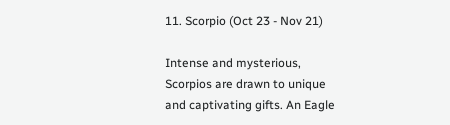11. Scorpio (Oct 23 - Nov 21)

Intense and mysterious, Scorpios are drawn to unique and captivating gifts. An Eagle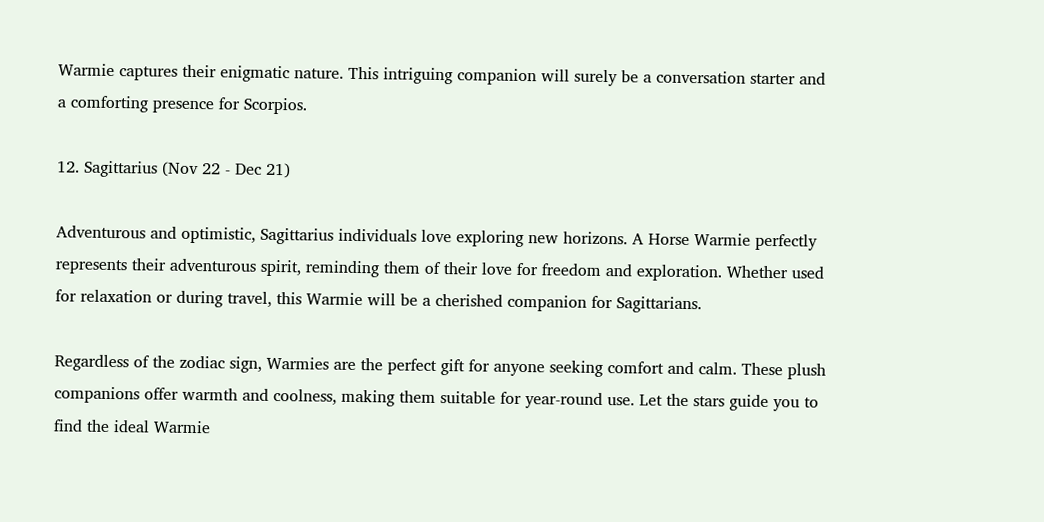Warmie captures their enigmatic nature. This intriguing companion will surely be a conversation starter and a comforting presence for Scorpios.

12. Sagittarius (Nov 22 - Dec 21)

Adventurous and optimistic, Sagittarius individuals love exploring new horizons. A Horse Warmie perfectly represents their adventurous spirit, reminding them of their love for freedom and exploration. Whether used for relaxation or during travel, this Warmie will be a cherished companion for Sagittarians.

Regardless of the zodiac sign, Warmies are the perfect gift for anyone seeking comfort and calm. These plush companions offer warmth and coolness, making them suitable for year-round use. Let the stars guide you to find the ideal Warmie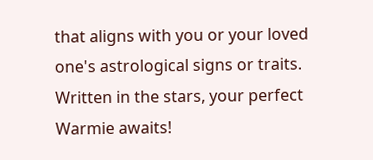that aligns with you or your loved one's astrological signs or traits. Written in the stars, your perfect Warmie awaits!